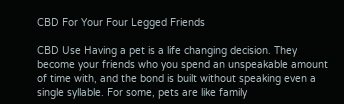CBD For Your Four Legged Friends

CBD Use Having a pet is a life changing decision. They become your friends who you spend an unspeakable amount of time with, and the bond is built without speaking even a single syllable. For some, pets are like family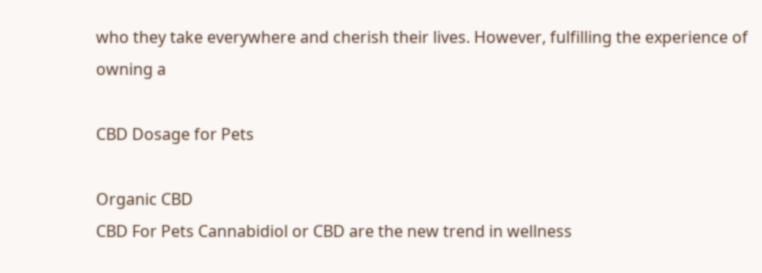who they take everywhere and cherish their lives. However, fulfilling the experience of owning a

CBD Dosage for Pets

Organic CBD
CBD For Pets Cannabidiol or CBD are the new trend in wellness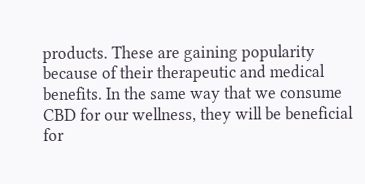products. These are gaining popularity because of their therapeutic and medical benefits. In the same way that we consume CBD for our wellness, they will be beneficial for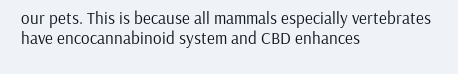our pets. This is because all mammals especially vertebrates have encocannabinoid system and CBD enhances